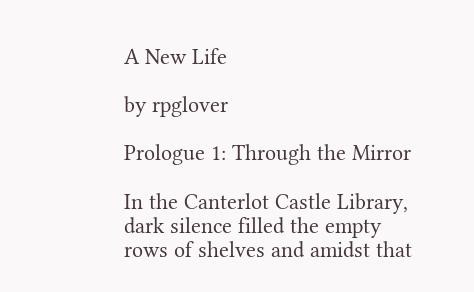A New Life

by rpglover

Prologue 1: Through the Mirror

In the Canterlot Castle Library, dark silence filled the empty rows of shelves and amidst that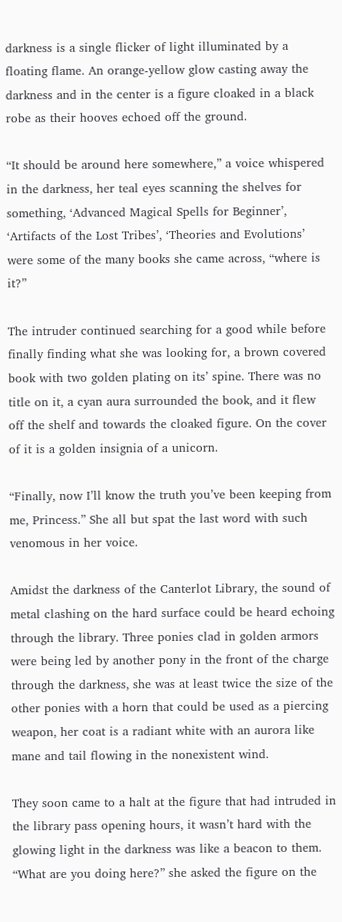darkness is a single flicker of light illuminated by a floating flame. An orange-yellow glow casting away the darkness and in the center is a figure cloaked in a black robe as their hooves echoed off the ground.

“It should be around here somewhere,” a voice whispered in the darkness, her teal eyes scanning the shelves for something, ‘Advanced Magical Spells for Beginner’, ‘Artifacts of the Lost Tribes’, ‘Theories and Evolutions’ were some of the many books she came across, “where is it?”

The intruder continued searching for a good while before finally finding what she was looking for, a brown covered book with two golden plating on its’ spine. There was no title on it, a cyan aura surrounded the book, and it flew off the shelf and towards the cloaked figure. On the cover of it is a golden insignia of a unicorn.

“Finally, now I’ll know the truth you’ve been keeping from me, Princess.” She all but spat the last word with such venomous in her voice.

Amidst the darkness of the Canterlot Library, the sound of metal clashing on the hard surface could be heard echoing through the library. Three ponies clad in golden armors were being led by another pony in the front of the charge through the darkness, she was at least twice the size of the other ponies with a horn that could be used as a piercing weapon, her coat is a radiant white with an aurora like mane and tail flowing in the nonexistent wind.

They soon came to a halt at the figure that had intruded in the library pass opening hours, it wasn’t hard with the glowing light in the darkness was like a beacon to them. “What are you doing here?” she asked the figure on the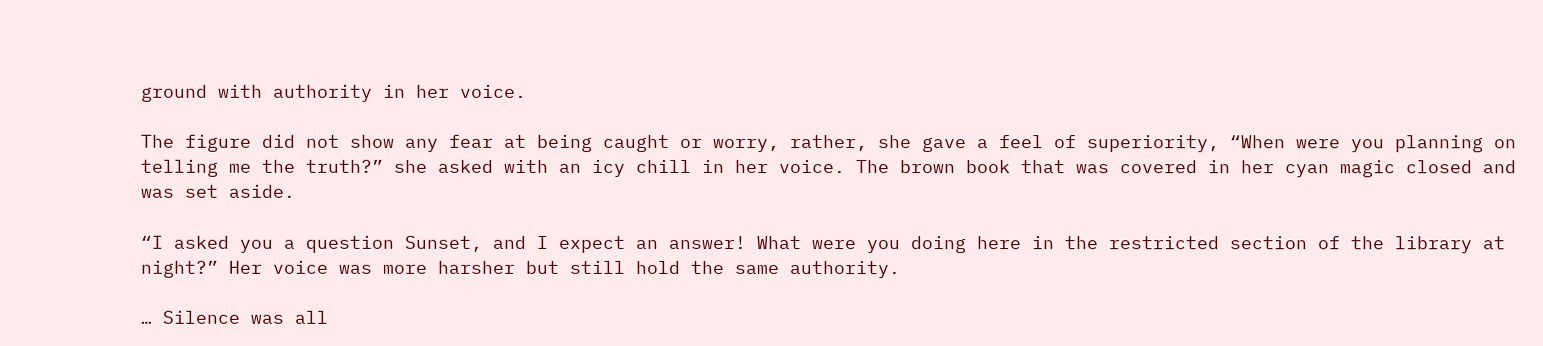ground with authority in her voice.

The figure did not show any fear at being caught or worry, rather, she gave a feel of superiority, “When were you planning on telling me the truth?” she asked with an icy chill in her voice. The brown book that was covered in her cyan magic closed and was set aside.

“I asked you a question Sunset, and I expect an answer! What were you doing here in the restricted section of the library at night?” Her voice was more harsher but still hold the same authority.

… Silence was all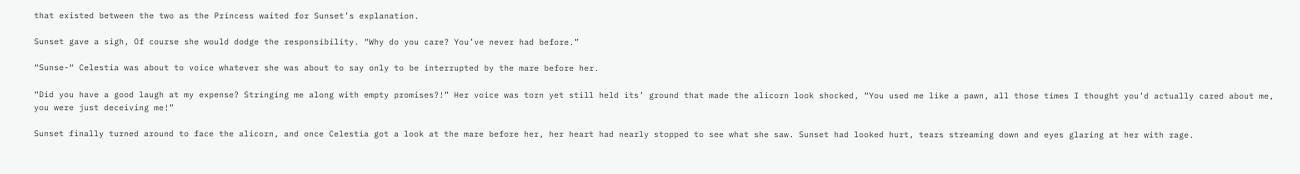that existed between the two as the Princess waited for Sunset’s explanation.

Sunset gave a sigh, Of course she would dodge the responsibility. “Why do you care? You’ve never had before.”

“Sunse-“ Celestia was about to voice whatever she was about to say only to be interrupted by the mare before her.

“Did you have a good laugh at my expense? Stringing me along with empty promises?!” Her voice was torn yet still held its’ ground that made the alicorn look shocked, “You used me like a pawn, all those times I thought you’d actually cared about me, you were just deceiving me!”

Sunset finally turned around to face the alicorn, and once Celestia got a look at the mare before her, her heart had nearly stopped to see what she saw. Sunset had looked hurt, tears streaming down and eyes glaring at her with rage.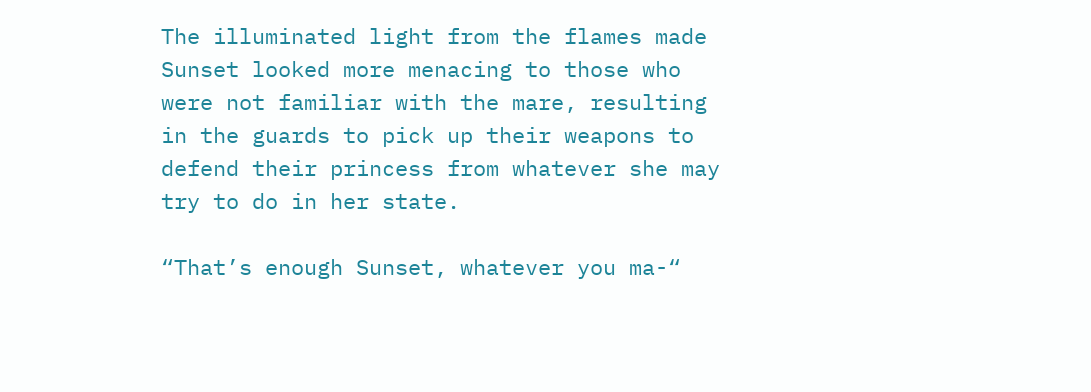The illuminated light from the flames made Sunset looked more menacing to those who were not familiar with the mare, resulting in the guards to pick up their weapons to defend their princess from whatever she may try to do in her state.

“That’s enough Sunset, whatever you ma-“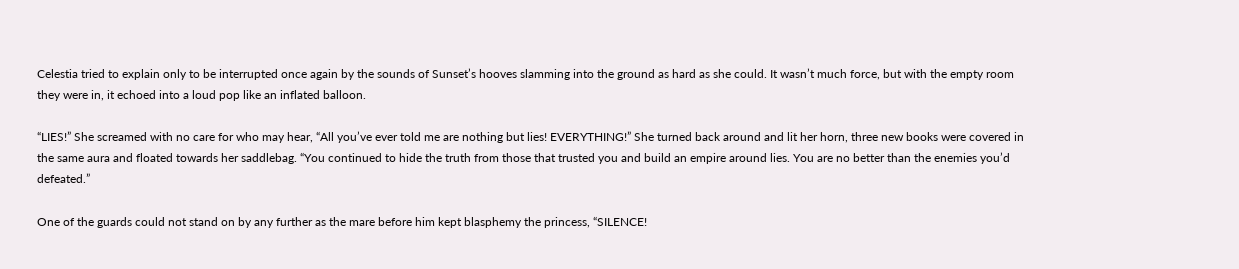Celestia tried to explain only to be interrupted once again by the sounds of Sunset’s hooves slamming into the ground as hard as she could. It wasn’t much force, but with the empty room they were in, it echoed into a loud pop like an inflated balloon.

“LIES!” She screamed with no care for who may hear, “All you’ve ever told me are nothing but lies! EVERYTHING!” She turned back around and lit her horn, three new books were covered in the same aura and floated towards her saddlebag. “You continued to hide the truth from those that trusted you and build an empire around lies. You are no better than the enemies you’d defeated.”

One of the guards could not stand on by any further as the mare before him kept blasphemy the princess, “SILENCE!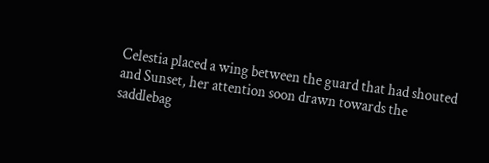Celestia placed a wing between the guard that had shouted and Sunset, her attention soon drawn towards the saddlebag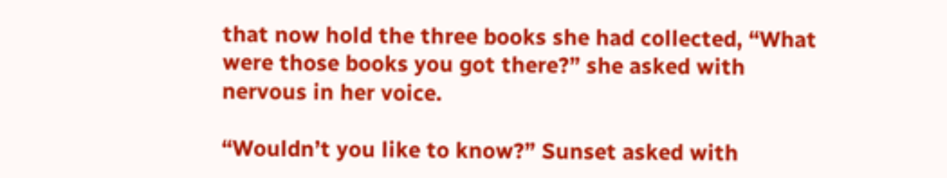that now hold the three books she had collected, “What were those books you got there?” she asked with nervous in her voice.

“Wouldn’t you like to know?” Sunset asked with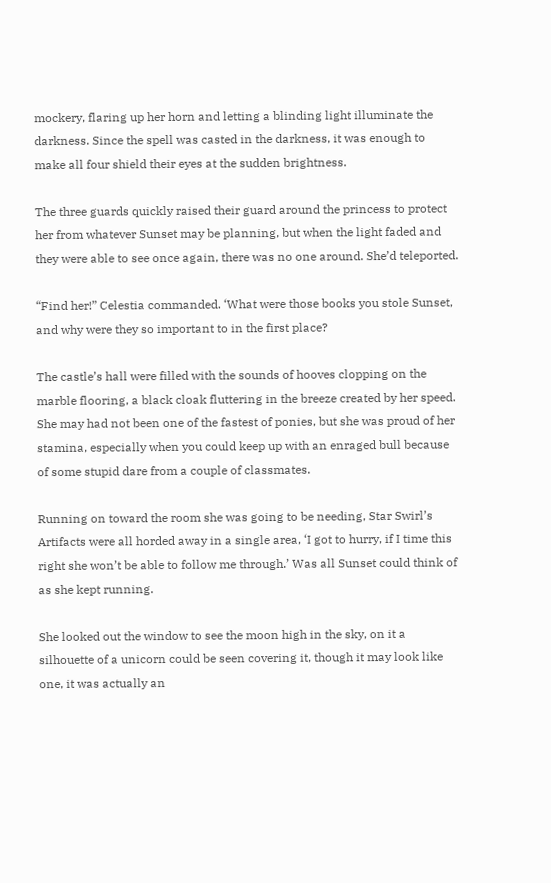mockery, flaring up her horn and letting a blinding light illuminate the darkness. Since the spell was casted in the darkness, it was enough to make all four shield their eyes at the sudden brightness.

The three guards quickly raised their guard around the princess to protect her from whatever Sunset may be planning, but when the light faded and they were able to see once again, there was no one around. She’d teleported.

“Find her!” Celestia commanded. ‘What were those books you stole Sunset, and why were they so important to in the first place?

The castle’s hall were filled with the sounds of hooves clopping on the marble flooring, a black cloak fluttering in the breeze created by her speed. She may had not been one of the fastest of ponies, but she was proud of her stamina, especially when you could keep up with an enraged bull because of some stupid dare from a couple of classmates.

Running on toward the room she was going to be needing, Star Swirl’s Artifacts were all horded away in a single area, ‘I got to hurry, if I time this right she won’t be able to follow me through.’ Was all Sunset could think of as she kept running.

She looked out the window to see the moon high in the sky, on it a silhouette of a unicorn could be seen covering it, though it may look like one, it was actually an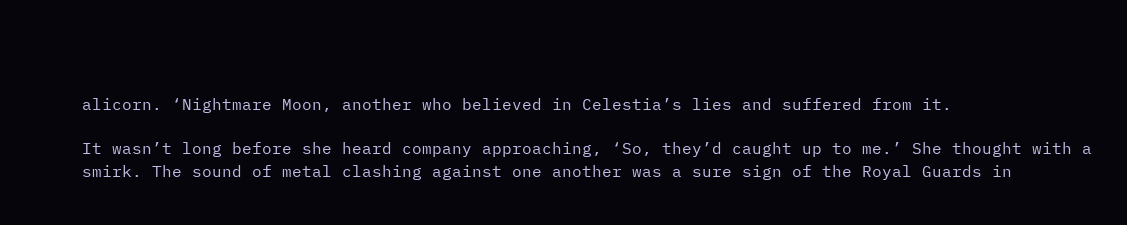alicorn. ‘Nightmare Moon, another who believed in Celestia’s lies and suffered from it.

It wasn’t long before she heard company approaching, ‘So, they’d caught up to me.’ She thought with a smirk. The sound of metal clashing against one another was a sure sign of the Royal Guards in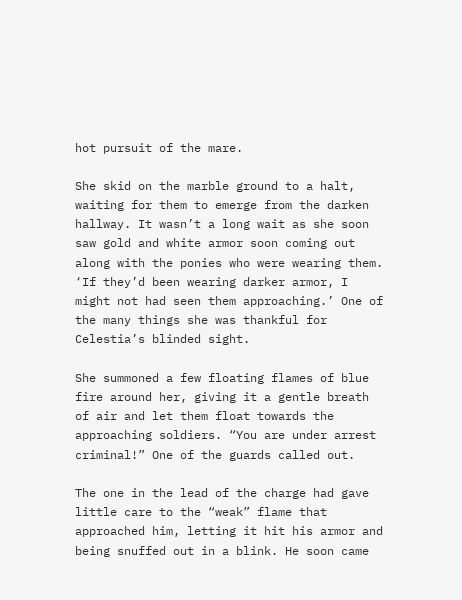hot pursuit of the mare.

She skid on the marble ground to a halt, waiting for them to emerge from the darken hallway. It wasn’t a long wait as she soon saw gold and white armor soon coming out along with the ponies who were wearing them. ‘If they’d been wearing darker armor, I might not had seen them approaching.’ One of the many things she was thankful for Celestia’s blinded sight.

She summoned a few floating flames of blue fire around her, giving it a gentle breath of air and let them float towards the approaching soldiers. “You are under arrest criminal!” One of the guards called out.

The one in the lead of the charge had gave little care to the “weak” flame that approached him, letting it hit his armor and being snuffed out in a blink. He soon came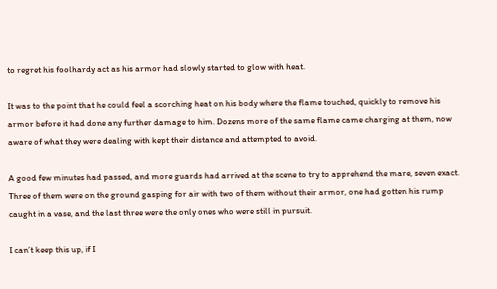to regret his foolhardy act as his armor had slowly started to glow with heat.

It was to the point that he could feel a scorching heat on his body where the flame touched, quickly to remove his armor before it had done any further damage to him. Dozens more of the same flame came charging at them, now aware of what they were dealing with kept their distance and attempted to avoid.

A good few minutes had passed, and more guards had arrived at the scene to try to apprehend the mare, seven exact. Three of them were on the ground gasping for air with two of them without their armor, one had gotten his rump caught in a vase, and the last three were the only ones who were still in pursuit.

I can’t keep this up, if I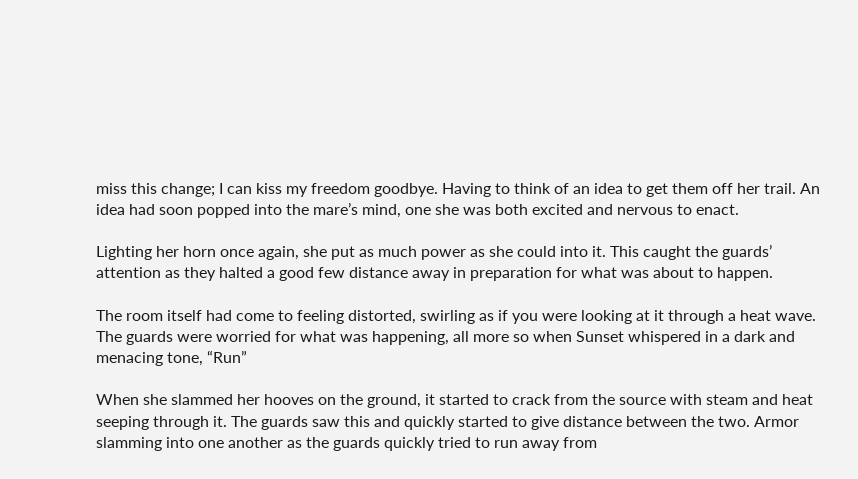miss this change; I can kiss my freedom goodbye. Having to think of an idea to get them off her trail. An idea had soon popped into the mare’s mind, one she was both excited and nervous to enact.

Lighting her horn once again, she put as much power as she could into it. This caught the guards’ attention as they halted a good few distance away in preparation for what was about to happen.

The room itself had come to feeling distorted, swirling as if you were looking at it through a heat wave. The guards were worried for what was happening, all more so when Sunset whispered in a dark and menacing tone, “Run”

When she slammed her hooves on the ground, it started to crack from the source with steam and heat seeping through it. The guards saw this and quickly started to give distance between the two. Armor slamming into one another as the guards quickly tried to run away from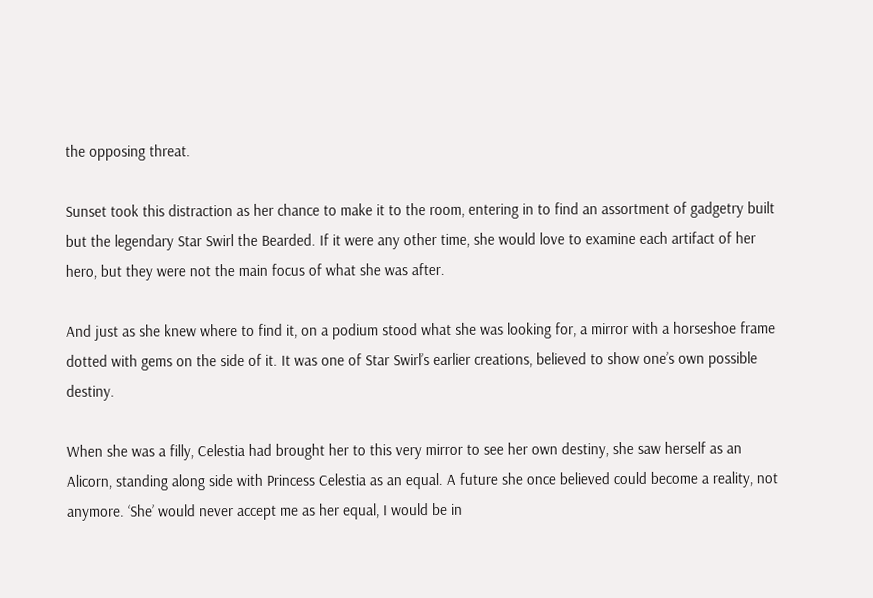the opposing threat.

Sunset took this distraction as her chance to make it to the room, entering in to find an assortment of gadgetry built but the legendary Star Swirl the Bearded. If it were any other time, she would love to examine each artifact of her hero, but they were not the main focus of what she was after.

And just as she knew where to find it, on a podium stood what she was looking for, a mirror with a horseshoe frame dotted with gems on the side of it. It was one of Star Swirl’s earlier creations, believed to show one’s own possible destiny.

When she was a filly, Celestia had brought her to this very mirror to see her own destiny, she saw herself as an Alicorn, standing along side with Princess Celestia as an equal. A future she once believed could become a reality, not anymore. ‘She’ would never accept me as her equal, I would be in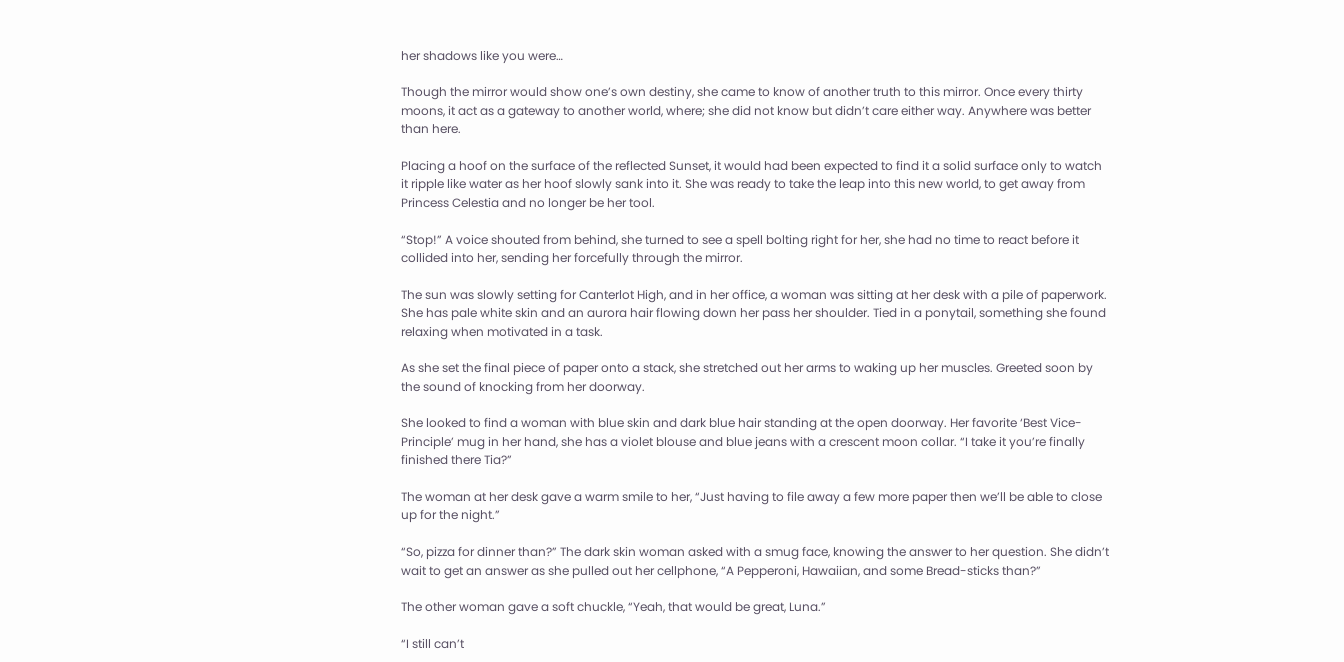her shadows like you were…

Though the mirror would show one’s own destiny, she came to know of another truth to this mirror. Once every thirty moons, it act as a gateway to another world, where; she did not know but didn’t care either way. Anywhere was better than here.

Placing a hoof on the surface of the reflected Sunset, it would had been expected to find it a solid surface only to watch it ripple like water as her hoof slowly sank into it. She was ready to take the leap into this new world, to get away from Princess Celestia and no longer be her tool.

“Stop!” A voice shouted from behind, she turned to see a spell bolting right for her, she had no time to react before it collided into her, sending her forcefully through the mirror.

The sun was slowly setting for Canterlot High, and in her office, a woman was sitting at her desk with a pile of paperwork. She has pale white skin and an aurora hair flowing down her pass her shoulder. Tied in a ponytail, something she found relaxing when motivated in a task.

As she set the final piece of paper onto a stack, she stretched out her arms to waking up her muscles. Greeted soon by the sound of knocking from her doorway.

She looked to find a woman with blue skin and dark blue hair standing at the open doorway. Her favorite ‘Best Vice-Principle’ mug in her hand, she has a violet blouse and blue jeans with a crescent moon collar. “I take it you’re finally finished there Tia?”

The woman at her desk gave a warm smile to her, “Just having to file away a few more paper then we’ll be able to close up for the night.”

“So, pizza for dinner than?” The dark skin woman asked with a smug face, knowing the answer to her question. She didn’t wait to get an answer as she pulled out her cellphone, “A Pepperoni, Hawaiian, and some Bread-sticks than?”

The other woman gave a soft chuckle, “Yeah, that would be great, Luna.”

“I still can’t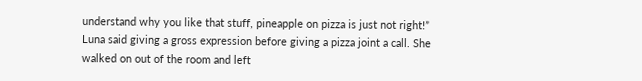understand why you like that stuff, pineapple on pizza is just not right!” Luna said giving a gross expression before giving a pizza joint a call. She walked on out of the room and left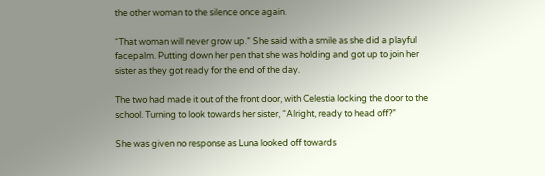the other woman to the silence once again.

“That woman will never grow up.” She said with a smile as she did a playful facepalm. Putting down her pen that she was holding and got up to join her sister as they got ready for the end of the day.

The two had made it out of the front door, with Celestia locking the door to the school. Turning to look towards her sister, “Alright, ready to head off?”

She was given no response as Luna looked off towards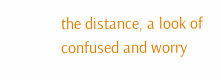the distance, a look of confused and worry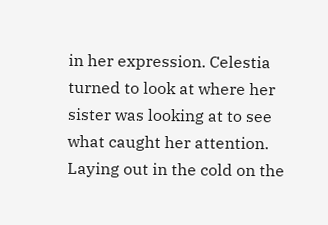in her expression. Celestia turned to look at where her sister was looking at to see what caught her attention. Laying out in the cold on the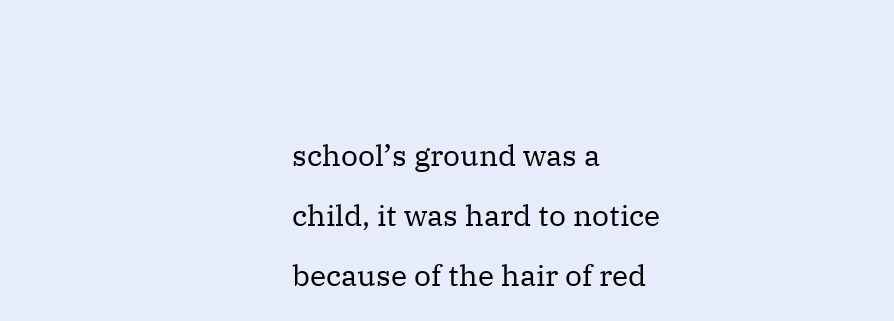school’s ground was a child, it was hard to notice because of the hair of red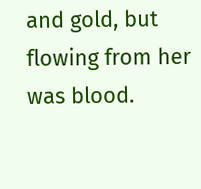and gold, but flowing from her was blood.